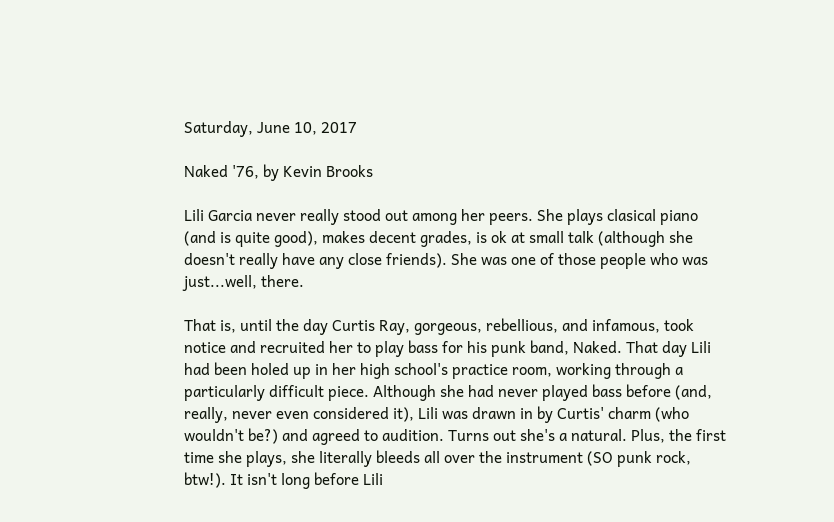Saturday, June 10, 2017

Naked '76, by Kevin Brooks

Lili Garcia never really stood out among her peers. She plays clasical piano (and is quite good), makes decent grades, is ok at small talk (although she doesn't really have any close friends). She was one of those people who was just...well, there.

That is, until the day Curtis Ray, gorgeous, rebellious, and infamous, took notice and recruited her to play bass for his punk band, Naked. That day Lili had been holed up in her high school's practice room, working through a particularly difficult piece. Although she had never played bass before (and, really, never even considered it), Lili was drawn in by Curtis' charm (who wouldn't be?) and agreed to audition. Turns out she's a natural. Plus, the first time she plays, she literally bleeds all over the instrument (SO punk rock, btw!). It isn't long before Lili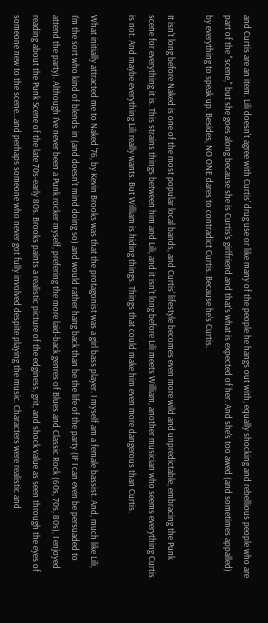and Curtis are an item. Lili doesn't agree with Curtis' drug use or like many of the people he hangs out with, equally shocking and rebellious people who are part of the "scene," but she goes along because she is Curtis's girlfriend and that's what is expected of her. And she's too awed (and sometimes appalled) by everything to speak up. Besides, NO ONE dares to contradict Curtis. Because he's Curtis.

It isn't long before Naked is one of the most popular local bands, and Curtis' lifestyle becomes even more wild and unpredictable, embracing the Punk scene for everything it is. This strains things between him and Lili, and it isn't long before Lili meets William, another musician who seems everything Curtis is not. And maybe everything Lili really wants. But William is hiding things. Things that could make him even more dangerous than Curtis.

What initially attracted me to Naked '76, by Kevin Brooks was that the protagonist was a girl bass player. I myself am a female bassist. And, much like Lili, I'm the sort who kind of blends in (and doesn't mind doing so) and would rather hang back than be the life of the party (IF I can even be persuaded to attend the party). Although I've never been a Punk rocker myself, prefering the more laid-back genres of Blues and Classic Rock (60s, 70s, 80s), I enjoyed reading about the Punk Scene of the late 70s-early 80s. Brooks paints a realistic picture of the edginess, grit, and shock value as seen through the eyes of someone new to the scene...and perhaps someone who never got fully involved despite playing the music. Characters were realistic and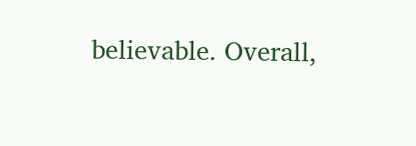believable. Overall,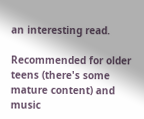an interesting read.

Recommended for older teens (there's some mature content) and music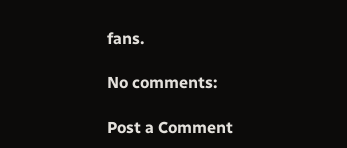fans.

No comments:

Post a Comment